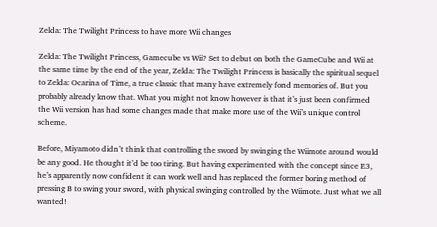Zelda: The Twilight Princess to have more Wii changes

Zelda: The Twilight Princess, Gamecube vs Wii? Set to debut on both the GameCube and Wii at the same time by the end of the year, Zelda: The Twilight Princess is basically the spiritual sequel to Zelda: Ocarina of Time, a true classic that many have extremely fond memories of. But you probably already know that. What you might not know however is that it’s just been confirmed the Wii version has had some changes made that make more use of the Wii’s unique control scheme.

Before, Miyamoto didn’t think that controlling the sword by swinging the Wiimote around would be any good. He thought it’d be too tiring. But having experimented with the concept since E3, he’s apparently now confident it can work well and has replaced the former boring method of pressing B to swing your sword, with physical swinging controlled by the Wiimote. Just what we all wanted!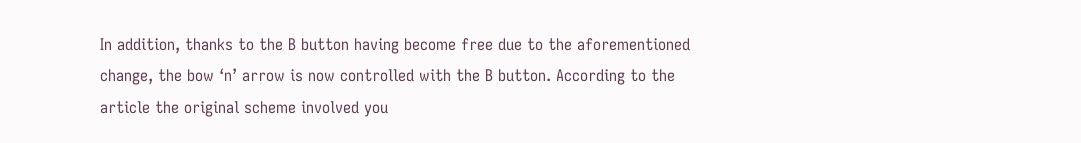In addition, thanks to the B button having become free due to the aforementioned change, the bow ‘n’ arrow is now controlled with the B button. According to the article the original scheme involved you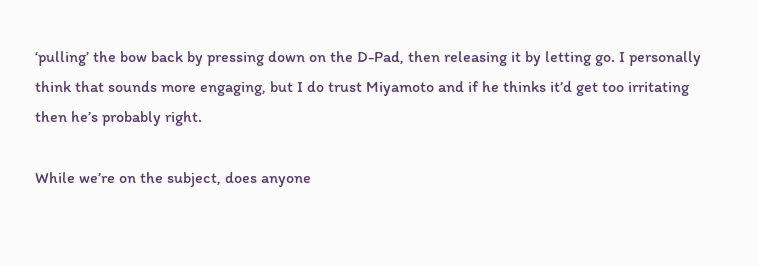‘pulling’ the bow back by pressing down on the D-Pad, then releasing it by letting go. I personally think that sounds more engaging, but I do trust Miyamoto and if he thinks it’d get too irritating then he’s probably right.

While we’re on the subject, does anyone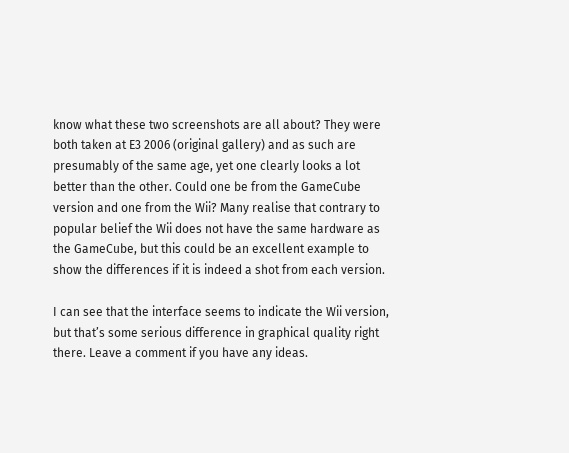know what these two screenshots are all about? They were both taken at E3 2006 (original gallery) and as such are presumably of the same age, yet one clearly looks a lot better than the other. Could one be from the GameCube version and one from the Wii? Many realise that contrary to popular belief the Wii does not have the same hardware as the GameCube, but this could be an excellent example to show the differences if it is indeed a shot from each version.

I can see that the interface seems to indicate the Wii version, but that’s some serious difference in graphical quality right there. Leave a comment if you have any ideas.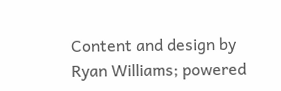Content and design by Ryan Williams; powered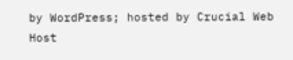by WordPress; hosted by Crucial Web Host